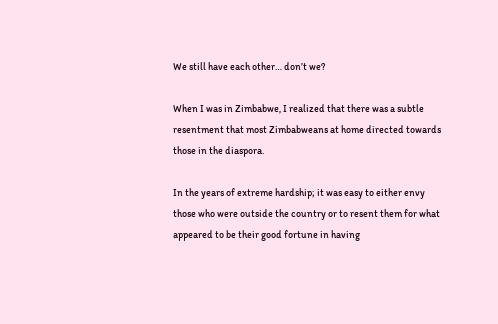We still have each other… don’t we?

When I was in Zimbabwe, I realized that there was a subtle resentment that most Zimbabweans at home directed towards those in the diaspora.

In the years of extreme hardship; it was easy to either envy those who were outside the country or to resent them for what appeared to be their good fortune in having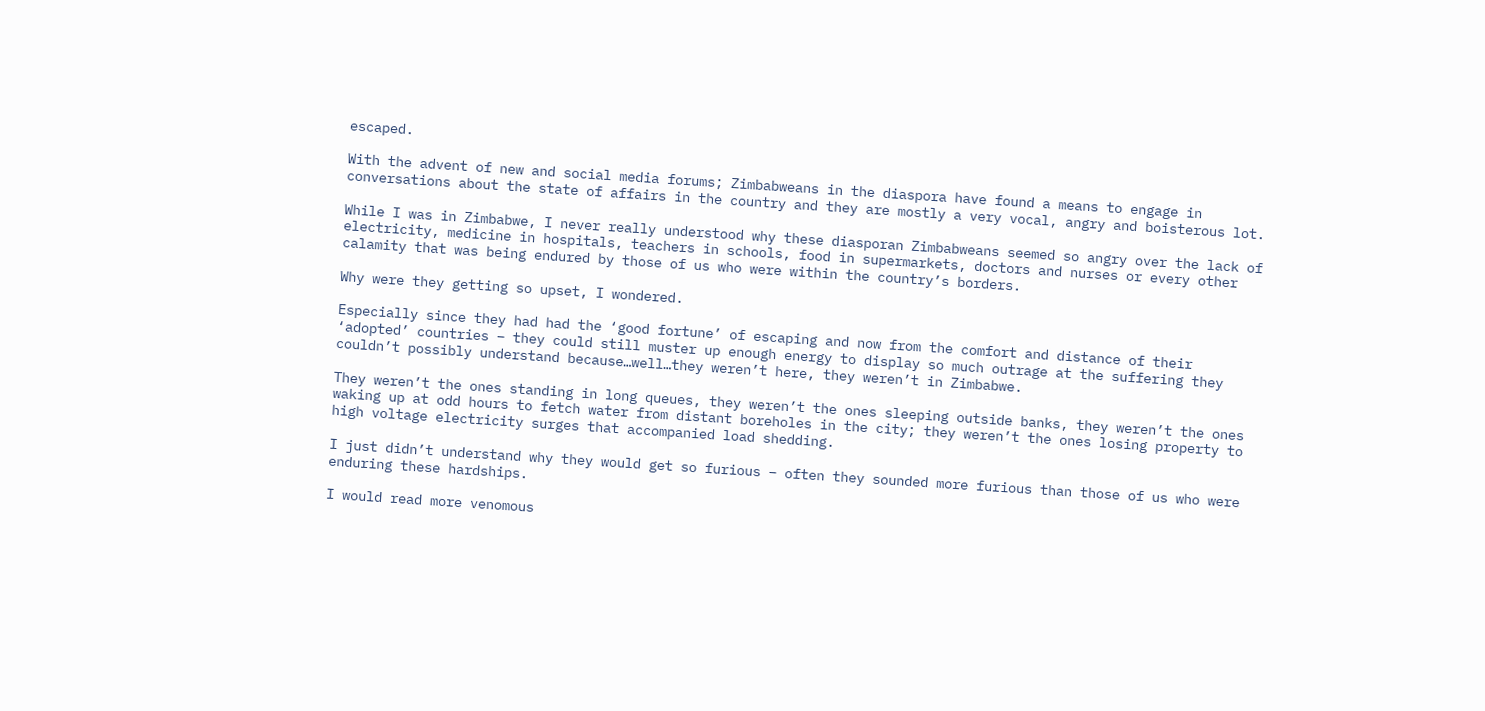escaped.

With the advent of new and social media forums; Zimbabweans in the diaspora have found a means to engage in conversations about the state of affairs in the country and they are mostly a very vocal, angry and boisterous lot.

While I was in Zimbabwe, I never really understood why these diasporan Zimbabweans seemed so angry over the lack of electricity, medicine in hospitals, teachers in schools, food in supermarkets, doctors and nurses or every other calamity that was being endured by those of us who were within the country’s borders.

Why were they getting so upset, I wondered.

Especially since they had had the ‘good fortune’ of escaping and now from the comfort and distance of their ‘adopted’ countries – they could still muster up enough energy to display so much outrage at the suffering they couldn’t possibly understand because…well…they weren’t here, they weren’t in Zimbabwe.

They weren’t the ones standing in long queues, they weren’t the ones sleeping outside banks, they weren’t the ones waking up at odd hours to fetch water from distant boreholes in the city; they weren’t the ones losing property to high voltage electricity surges that accompanied load shedding.

I just didn’t understand why they would get so furious – often they sounded more furious than those of us who were enduring these hardships.

I would read more venomous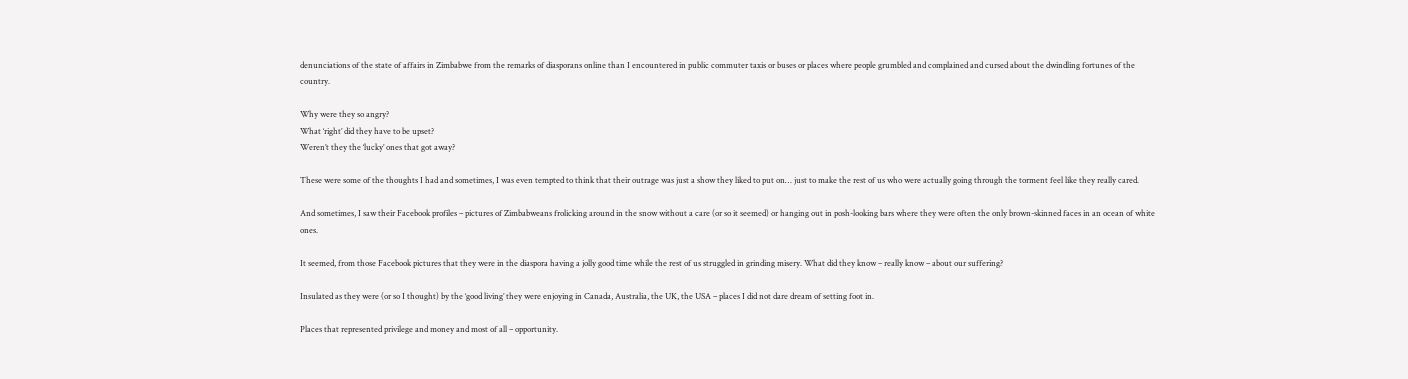denunciations of the state of affairs in Zimbabwe from the remarks of diasporans online than I encountered in public commuter taxis or buses or places where people grumbled and complained and cursed about the dwindling fortunes of the country.

Why were they so angry?
What ‘right’ did they have to be upset?
Weren’t they the ‘lucky’ ones that got away?

These were some of the thoughts I had and sometimes, I was even tempted to think that their outrage was just a show they liked to put on… just to make the rest of us who were actually going through the torment feel like they really cared.

And sometimes, I saw their Facebook profiles – pictures of Zimbabweans frolicking around in the snow without a care (or so it seemed) or hanging out in posh-looking bars where they were often the only brown-skinned faces in an ocean of white ones.

It seemed, from those Facebook pictures that they were in the diaspora having a jolly good time while the rest of us struggled in grinding misery. What did they know – really know – about our suffering?

Insulated as they were (or so I thought) by the ‘good living’ they were enjoying in Canada, Australia, the UK, the USA – places I did not dare dream of setting foot in.

Places that represented privilege and money and most of all – opportunity.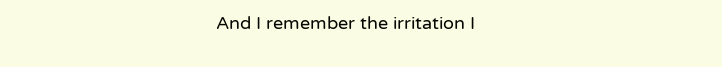And I remember the irritation I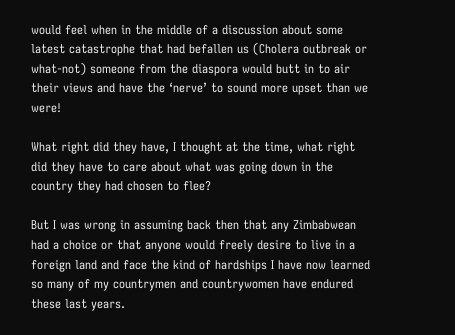would feel when in the middle of a discussion about some latest catastrophe that had befallen us (Cholera outbreak or what-not) someone from the diaspora would butt in to air their views and have the ‘nerve’ to sound more upset than we were!

What right did they have, I thought at the time, what right did they have to care about what was going down in the country they had chosen to flee?

But I was wrong in assuming back then that any Zimbabwean had a choice or that anyone would freely desire to live in a foreign land and face the kind of hardships I have now learned so many of my countrymen and countrywomen have endured these last years.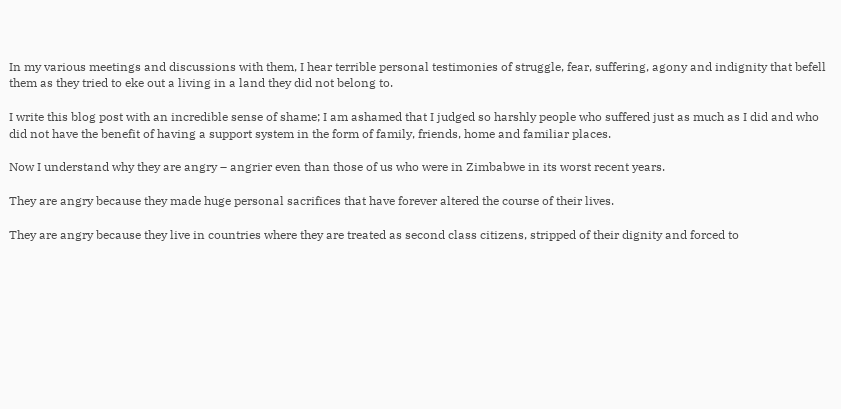In my various meetings and discussions with them, I hear terrible personal testimonies of struggle, fear, suffering, agony and indignity that befell them as they tried to eke out a living in a land they did not belong to.

I write this blog post with an incredible sense of shame; I am ashamed that I judged so harshly people who suffered just as much as I did and who did not have the benefit of having a support system in the form of family, friends, home and familiar places.

Now I understand why they are angry – angrier even than those of us who were in Zimbabwe in its worst recent years.

They are angry because they made huge personal sacrifices that have forever altered the course of their lives.

They are angry because they live in countries where they are treated as second class citizens, stripped of their dignity and forced to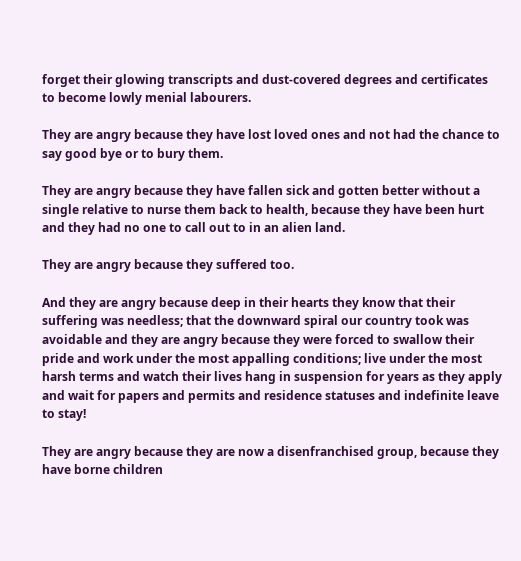forget their glowing transcripts and dust-covered degrees and certificates to become lowly menial labourers.

They are angry because they have lost loved ones and not had the chance to say good bye or to bury them.

They are angry because they have fallen sick and gotten better without a single relative to nurse them back to health, because they have been hurt and they had no one to call out to in an alien land.

They are angry because they suffered too.

And they are angry because deep in their hearts they know that their suffering was needless; that the downward spiral our country took was avoidable and they are angry because they were forced to swallow their pride and work under the most appalling conditions; live under the most harsh terms and watch their lives hang in suspension for years as they apply and wait for papers and permits and residence statuses and indefinite leave to stay!

They are angry because they are now a disenfranchised group, because they have borne children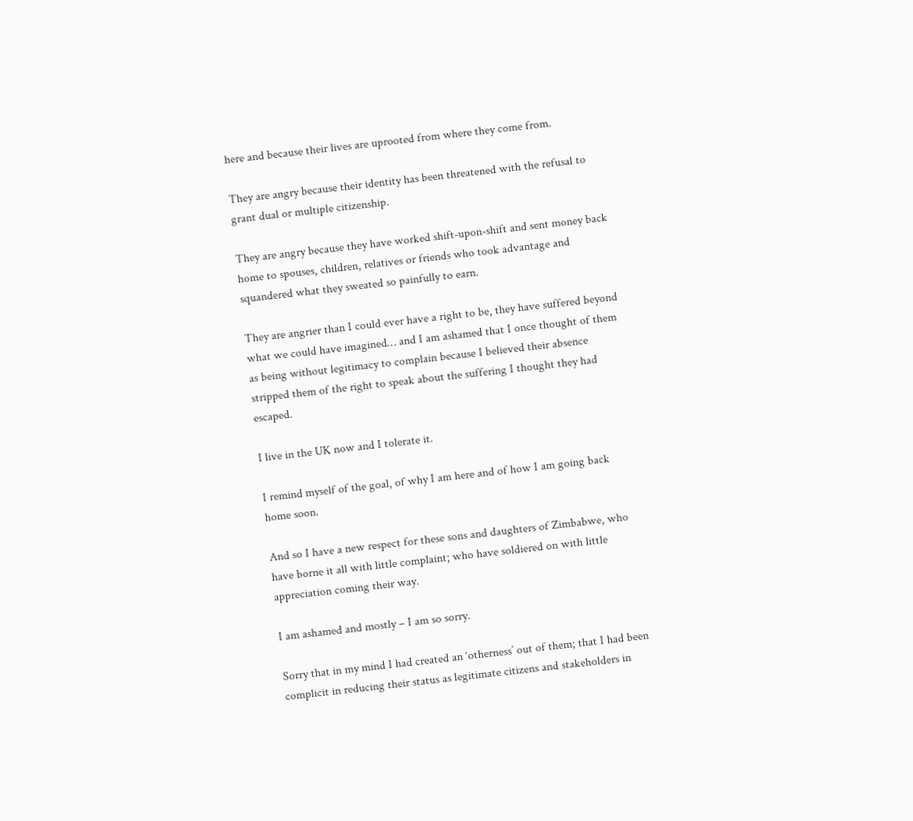here and because their lives are uprooted from where they come from.

They are angry because their identity has been threatened with the refusal to grant dual or multiple citizenship.

They are angry because they have worked shift-upon-shift and sent money back home to spouses, children, relatives or friends who took advantage and squandered what they sweated so painfully to earn.

They are angrier than I could ever have a right to be, they have suffered beyond what we could have imagined… and I am ashamed that I once thought of them as being without legitimacy to complain because I believed their absence stripped them of the right to speak about the suffering I thought they had escaped.

I live in the UK now and I tolerate it.

I remind myself of the goal, of why I am here and of how I am going back home soon.

And so I have a new respect for these sons and daughters of Zimbabwe, who have borne it all with little complaint; who have soldiered on with little appreciation coming their way.

I am ashamed and mostly – I am so sorry.

Sorry that in my mind I had created an ‘otherness’ out of them; that I had been complicit in reducing their status as legitimate citizens and stakeholders in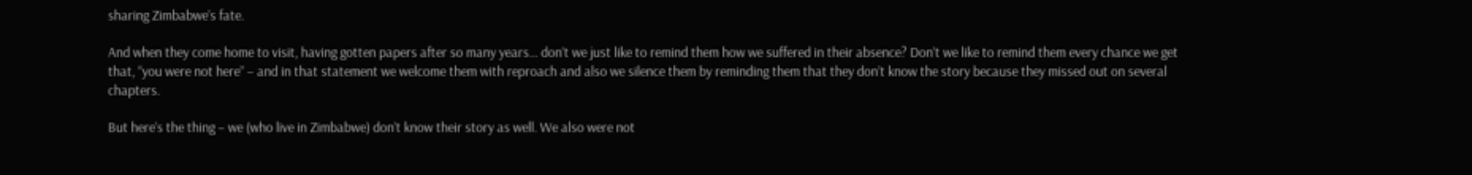sharing Zimbabwe’s fate.

And when they come home to visit, having gotten papers after so many years… don’t we just like to remind them how we suffered in their absence? Don’t we like to remind them every chance we get that, “you were not here” – and in that statement we welcome them with reproach and also we silence them by reminding them that they don’t know the story because they missed out on several chapters.

But here’s the thing – we (who live in Zimbabwe) don’t know their story as well. We also were not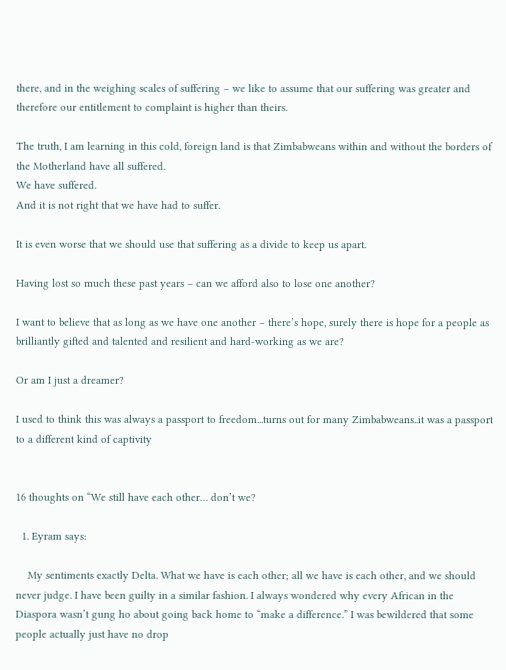there, and in the weighing scales of suffering – we like to assume that our suffering was greater and therefore our entitlement to complaint is higher than theirs.

The truth, I am learning in this cold, foreign land is that Zimbabweans within and without the borders of the Motherland have all suffered.
We have suffered.
And it is not right that we have had to suffer.

It is even worse that we should use that suffering as a divide to keep us apart.

Having lost so much these past years – can we afford also to lose one another?

I want to believe that as long as we have one another – there’s hope, surely there is hope for a people as brilliantly gifted and talented and resilient and hard-working as we are?

Or am I just a dreamer?

I used to think this was always a passport to freedom...turns out for many Zimbabweans..it was a passport to a different kind of captivity


16 thoughts on “We still have each other… don’t we?

  1. Eyram says:

    My sentiments exactly Delta. What we have is each other; all we have is each other, and we should never judge. I have been guilty in a similar fashion. I always wondered why every African in the Diaspora wasn’t gung ho about going back home to “make a difference.” I was bewildered that some people actually just have no drop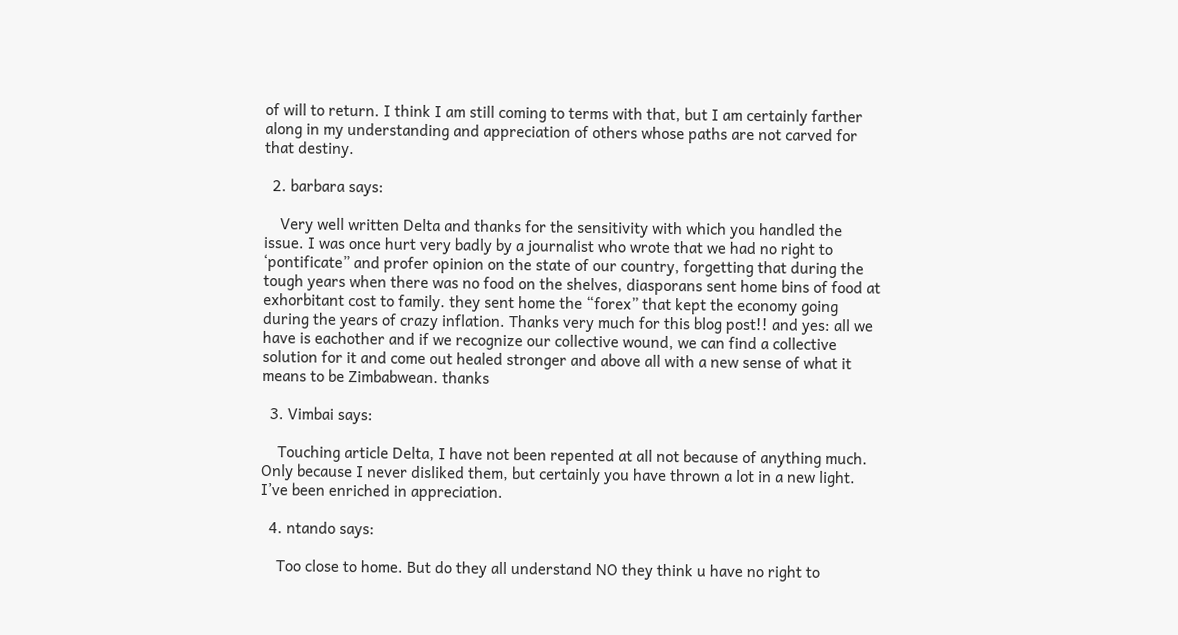of will to return. I think I am still coming to terms with that, but I am certainly farther along in my understanding and appreciation of others whose paths are not carved for that destiny.

  2. barbara says:

    Very well written Delta and thanks for the sensitivity with which you handled the issue. I was once hurt very badly by a journalist who wrote that we had no right to ‘pontificate” and profer opinion on the state of our country, forgetting that during the tough years when there was no food on the shelves, diasporans sent home bins of food at exhorbitant cost to family. they sent home the “forex” that kept the economy going during the years of crazy inflation. Thanks very much for this blog post!! and yes: all we have is eachother and if we recognize our collective wound, we can find a collective solution for it and come out healed stronger and above all with a new sense of what it means to be Zimbabwean. thanks

  3. Vimbai says:

    Touching article Delta, I have not been repented at all not because of anything much. Only because I never disliked them, but certainly you have thrown a lot in a new light. I’ve been enriched in appreciation.

  4. ntando says:

    Too close to home. But do they all understand NO they think u have no right to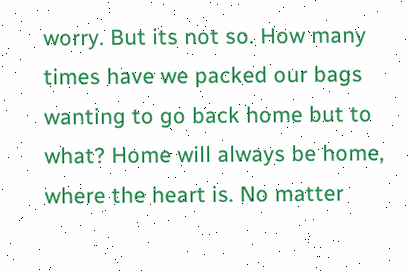worry. But its not so. How many times have we packed our bags wanting to go back home but to what? Home will always be home, where the heart is. No matter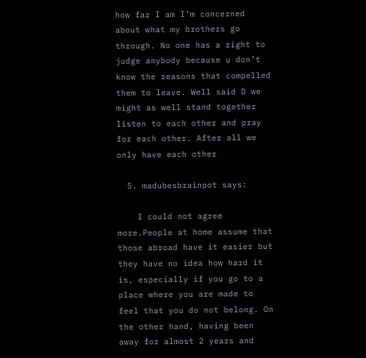how far I am I’m concerned about what my brothers go through. No one has a right to judge anybody because u don’t know the reasons that compelled them to leave. Well said D we might as well stand together listen to each other and pray for each other. After all we only have each other

  5. madubesbrainpot says:

    I could not agree more.People at home assume that those abroad have it easier but they have no idea how hard it is, especially if you go to a place where you are made to feel that you do not belong. On the other hand, having been away for almost 2 years and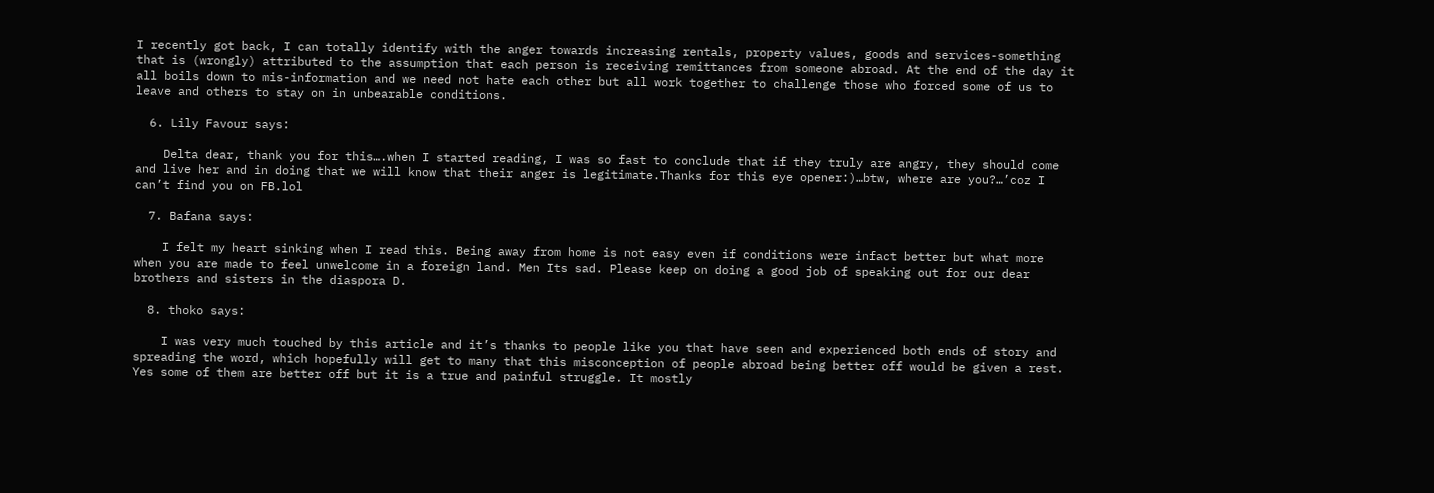I recently got back, I can totally identify with the anger towards increasing rentals, property values, goods and services-something that is (wrongly) attributed to the assumption that each person is receiving remittances from someone abroad. At the end of the day it all boils down to mis-information and we need not hate each other but all work together to challenge those who forced some of us to leave and others to stay on in unbearable conditions.

  6. Lily Favour says:

    Delta dear, thank you for this….when I started reading, I was so fast to conclude that if they truly are angry, they should come and live her and in doing that we will know that their anger is legitimate.Thanks for this eye opener:)…btw, where are you?…’coz I can’t find you on FB.lol

  7. Bafana says:

    I felt my heart sinking when I read this. Being away from home is not easy even if conditions were infact better but what more when you are made to feel unwelcome in a foreign land. Men Its sad. Please keep on doing a good job of speaking out for our dear brothers and sisters in the diaspora D.

  8. thoko says:

    I was very much touched by this article and it’s thanks to people like you that have seen and experienced both ends of story and spreading the word, which hopefully will get to many that this misconception of people abroad being better off would be given a rest. Yes some of them are better off but it is a true and painful struggle. It mostly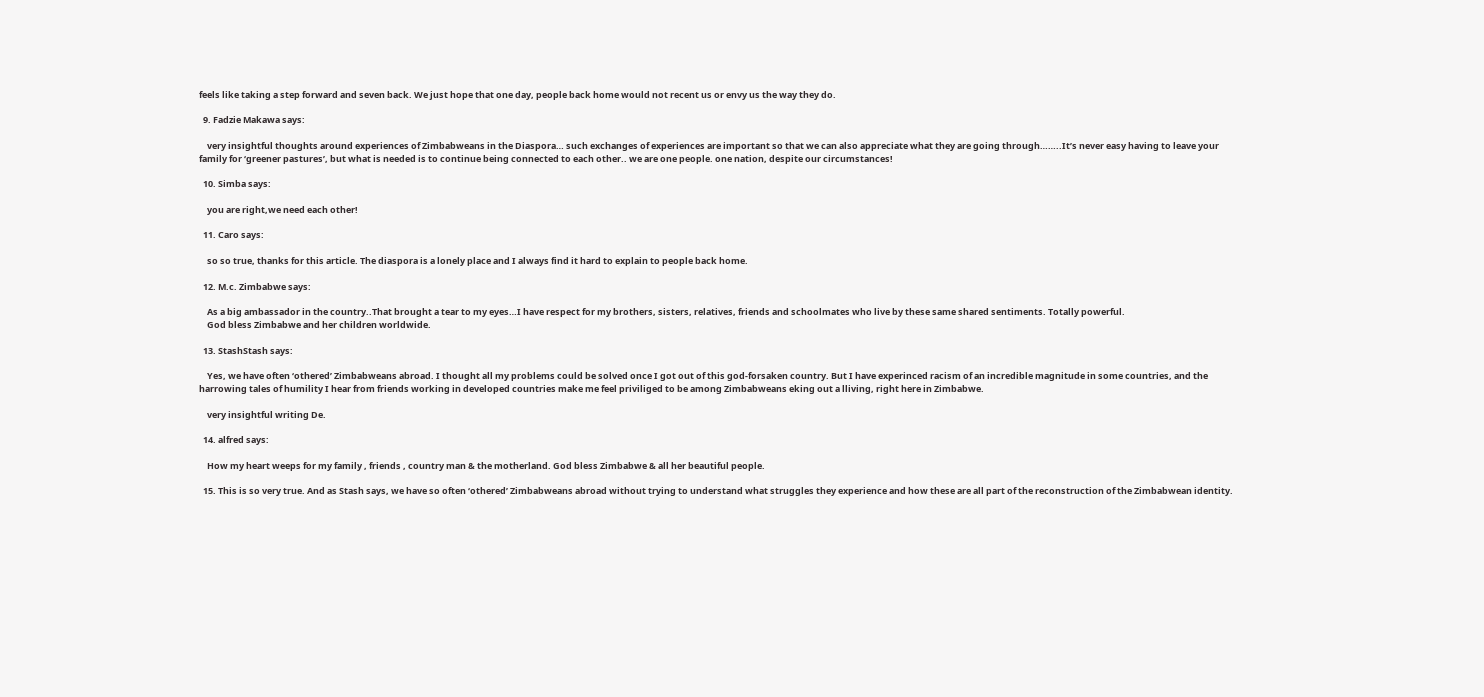feels like taking a step forward and seven back. We just hope that one day, people back home would not recent us or envy us the way they do.

  9. Fadzie Makawa says:

    very insightful thoughts around experiences of Zimbabweans in the Diaspora… such exchanges of experiences are important so that we can also appreciate what they are going through……..It’s never easy having to leave your family for ‘greener pastures’, but what is needed is to continue being connected to each other.. we are one people. one nation, despite our circumstances!

  10. Simba says:

    you are right,we need each other!

  11. Caro says:

    so so true, thanks for this article. The diaspora is a lonely place and I always find it hard to explain to people back home.

  12. M.c. Zimbabwe says:

    As a big ambassador in the country..That brought a tear to my eyes…I have respect for my brothers, sisters, relatives, friends and schoolmates who live by these same shared sentiments. Totally powerful.
    God bless Zimbabwe and her children worldwide.

  13. StashStash says:

    Yes, we have often ‘othered’ Zimbabweans abroad. I thought all my problems could be solved once I got out of this god-forsaken country. But I have experinced racism of an incredible magnitude in some countries, and the harrowing tales of humility I hear from friends working in developed countries make me feel priviliged to be among Zimbabweans eking out a lliving, right here in Zimbabwe.

    very insightful writing De.

  14. alfred says:

    How my heart weeps for my family , friends , country man & the motherland. God bless Zimbabwe & all her beautiful people.

  15. This is so very true. And as Stash says, we have so often ‘othered’ Zimbabweans abroad without trying to understand what struggles they experience and how these are all part of the reconstruction of the Zimbabwean identity.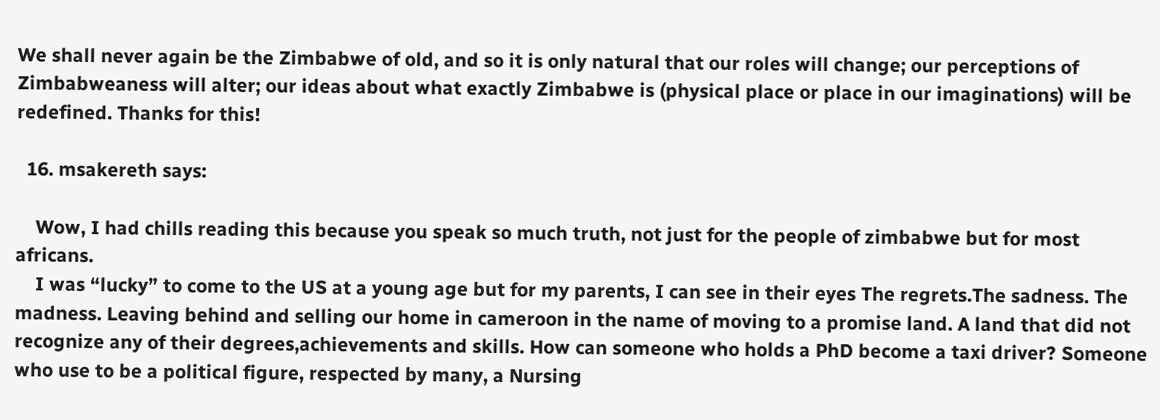We shall never again be the Zimbabwe of old, and so it is only natural that our roles will change; our perceptions of Zimbabweaness will alter; our ideas about what exactly Zimbabwe is (physical place or place in our imaginations) will be redefined. Thanks for this!

  16. msakereth says:

    Wow, I had chills reading this because you speak so much truth, not just for the people of zimbabwe but for most africans.
    I was “lucky” to come to the US at a young age but for my parents, I can see in their eyes The regrets.The sadness. The madness. Leaving behind and selling our home in cameroon in the name of moving to a promise land. A land that did not recognize any of their degrees,achievements and skills. How can someone who holds a PhD become a taxi driver? Someone who use to be a political figure, respected by many, a Nursing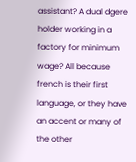assistant? A dual dgere holder working in a factory for minimum wage? All because french is their first language, or they have an accent or many of the other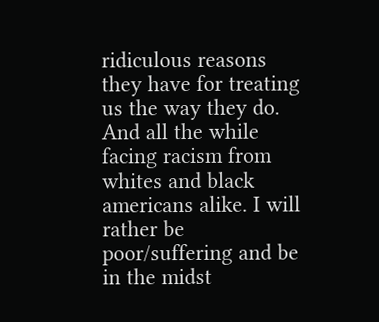ridiculous reasons they have for treating us the way they do. And all the while facing racism from whites and black americans alike. I will rather be poor/suffering and be in the midst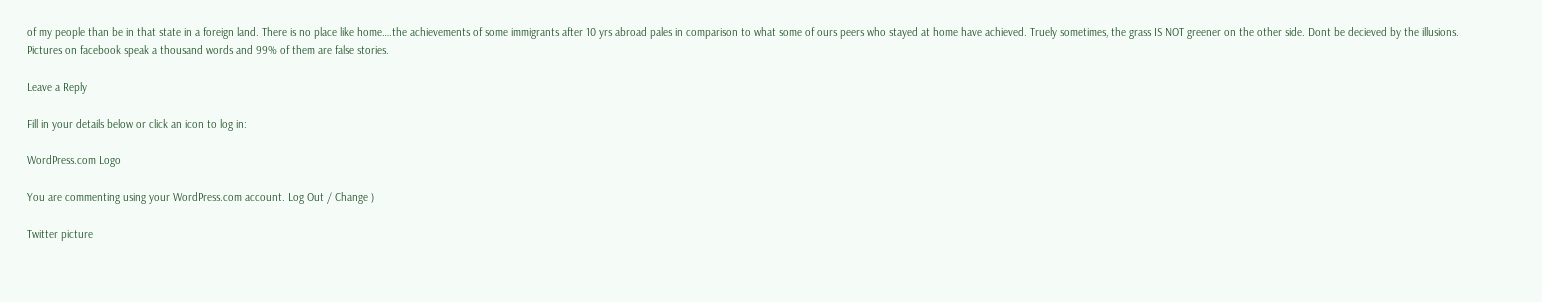of my people than be in that state in a foreign land. There is no place like home….the achievements of some immigrants after 10 yrs abroad pales in comparison to what some of ours peers who stayed at home have achieved. Truely sometimes, the grass IS NOT greener on the other side. Dont be decieved by the illusions. Pictures on facebook speak a thousand words and 99% of them are false stories.

Leave a Reply

Fill in your details below or click an icon to log in:

WordPress.com Logo

You are commenting using your WordPress.com account. Log Out / Change )

Twitter picture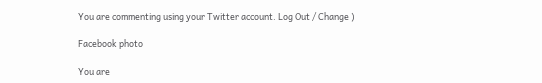You are commenting using your Twitter account. Log Out / Change )

Facebook photo

You are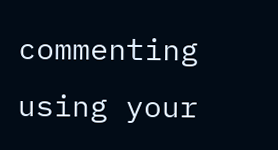commenting using your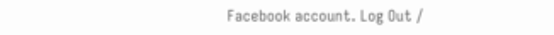Facebook account. Log Out /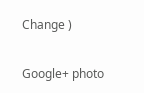Change )

Google+ photo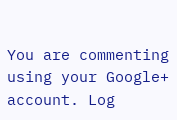You are commenting using your Google+ account. Log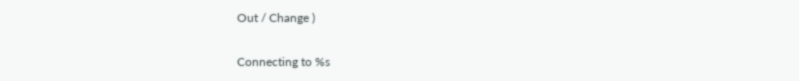Out / Change )

Connecting to %s